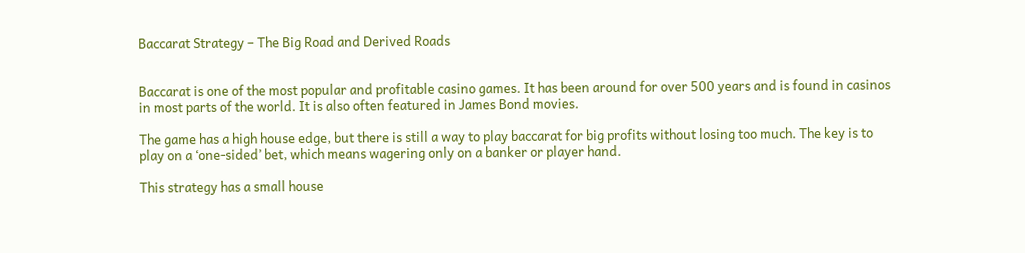Baccarat Strategy – The Big Road and Derived Roads


Baccarat is one of the most popular and profitable casino games. It has been around for over 500 years and is found in casinos in most parts of the world. It is also often featured in James Bond movies.

The game has a high house edge, but there is still a way to play baccarat for big profits without losing too much. The key is to play on a ‘one-sided’ bet, which means wagering only on a banker or player hand.

This strategy has a small house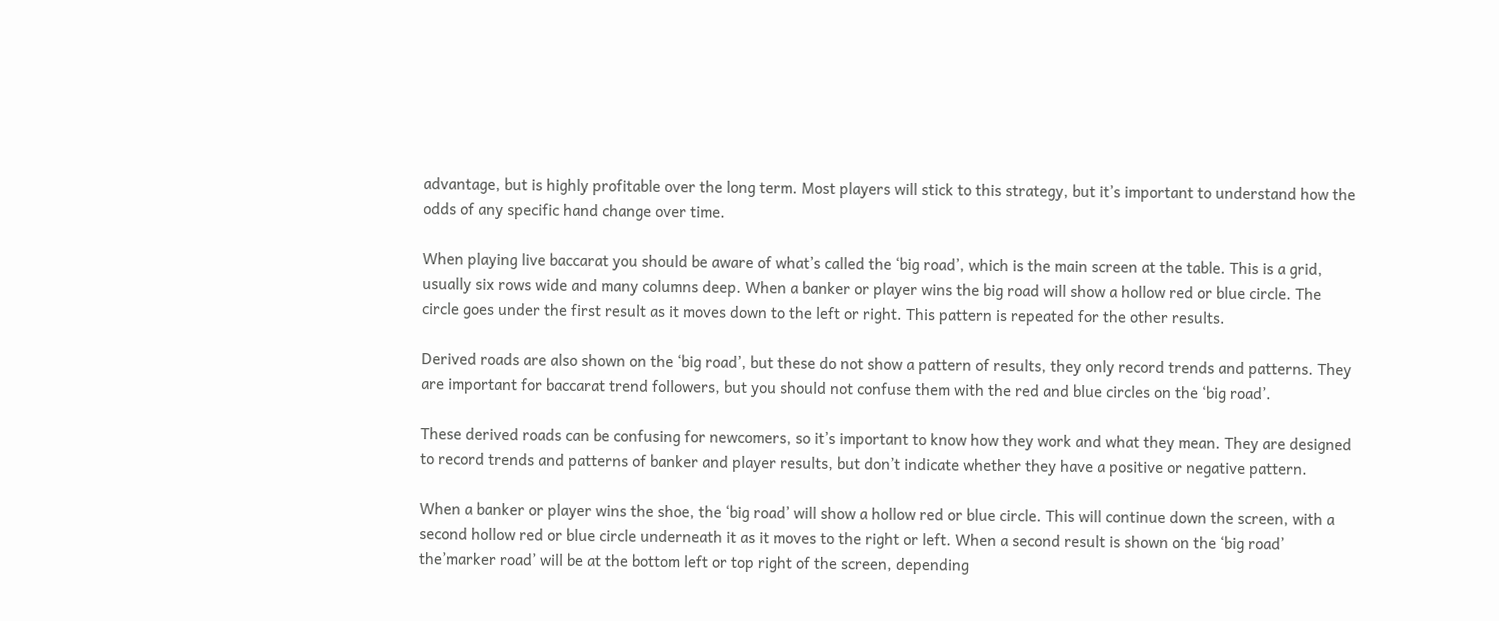advantage, but is highly profitable over the long term. Most players will stick to this strategy, but it’s important to understand how the odds of any specific hand change over time.

When playing live baccarat you should be aware of what’s called the ‘big road’, which is the main screen at the table. This is a grid, usually six rows wide and many columns deep. When a banker or player wins the big road will show a hollow red or blue circle. The circle goes under the first result as it moves down to the left or right. This pattern is repeated for the other results.

Derived roads are also shown on the ‘big road’, but these do not show a pattern of results, they only record trends and patterns. They are important for baccarat trend followers, but you should not confuse them with the red and blue circles on the ‘big road’.

These derived roads can be confusing for newcomers, so it’s important to know how they work and what they mean. They are designed to record trends and patterns of banker and player results, but don’t indicate whether they have a positive or negative pattern.

When a banker or player wins the shoe, the ‘big road’ will show a hollow red or blue circle. This will continue down the screen, with a second hollow red or blue circle underneath it as it moves to the right or left. When a second result is shown on the ‘big road’ the’marker road’ will be at the bottom left or top right of the screen, depending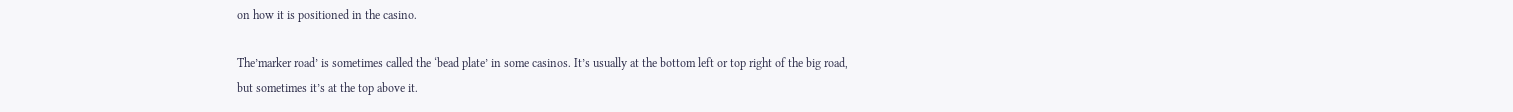on how it is positioned in the casino.

The’marker road’ is sometimes called the ‘bead plate’ in some casinos. It’s usually at the bottom left or top right of the big road, but sometimes it’s at the top above it.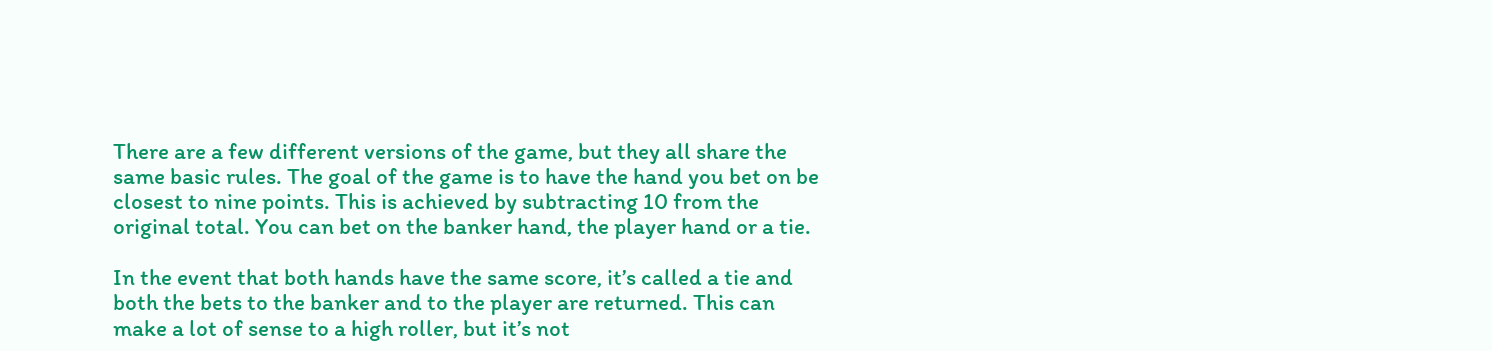There are a few different versions of the game, but they all share the same basic rules. The goal of the game is to have the hand you bet on be closest to nine points. This is achieved by subtracting 10 from the original total. You can bet on the banker hand, the player hand or a tie.

In the event that both hands have the same score, it’s called a tie and both the bets to the banker and to the player are returned. This can make a lot of sense to a high roller, but it’s not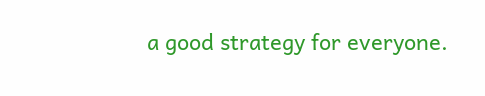a good strategy for everyone.